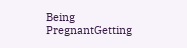Being PregnantGetting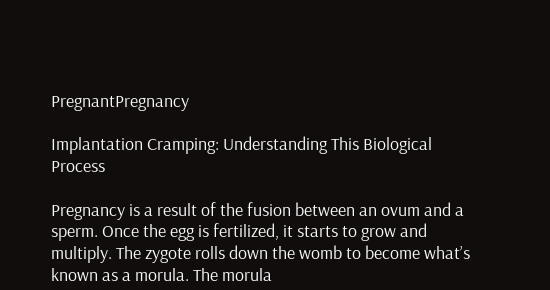PregnantPregnancy

Implantation Cramping: Understanding This Biological Process

Pregnancy is a result of the fusion between an ovum and a sperm. Once the egg is fertilized, it starts to grow and multiply. The zygote rolls down the womb to become what’s known as a morula. The morula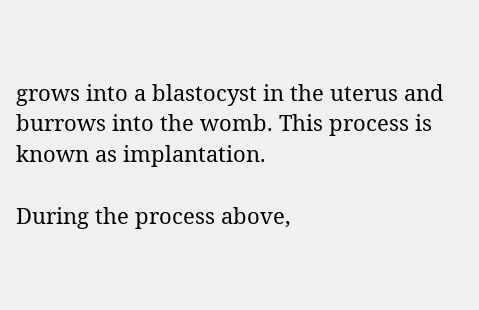grows into a blastocyst in the uterus and burrows into the womb. This process is known as implantation.

During the process above,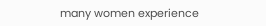many women experience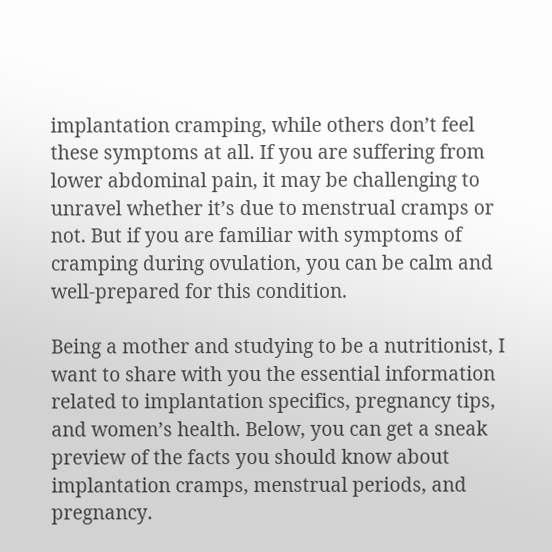implantation cramping, while others don’t feel these symptoms at all. If you are suffering from lower abdominal pain, it may be challenging to unravel whether it’s due to menstrual cramps or not. But if you are familiar with symptoms of cramping during ovulation, you can be calm and well-prepared for this condition.

Being a mother and studying to be a nutritionist, I want to share with you the essential information related to implantation specifics, pregnancy tips, and women’s health. Below, you can get a sneak preview of the facts you should know about implantation cramps, menstrual periods, and pregnancy.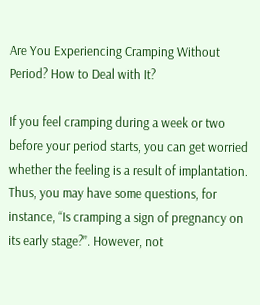Are You Experiencing Cramping Without Period? How to Deal with It?

If you feel cramping during a week or two before your period starts, you can get worried whether the feeling is a result of implantation. Thus, you may have some questions, for instance, “Is cramping a sign of pregnancy on its early stage?”. However, not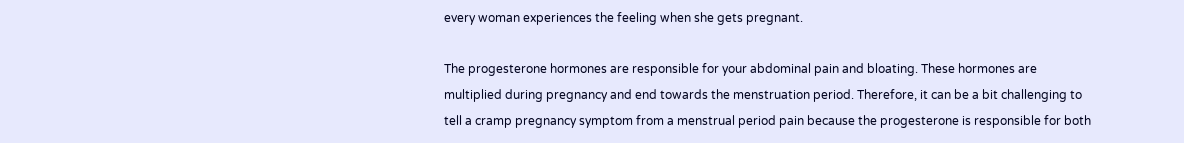every woman experiences the feeling when she gets pregnant.

The progesterone hormones are responsible for your abdominal pain and bloating. These hormones are multiplied during pregnancy and end towards the menstruation period. Therefore, it can be a bit challenging to tell a cramp pregnancy symptom from a menstrual period pain because the progesterone is responsible for both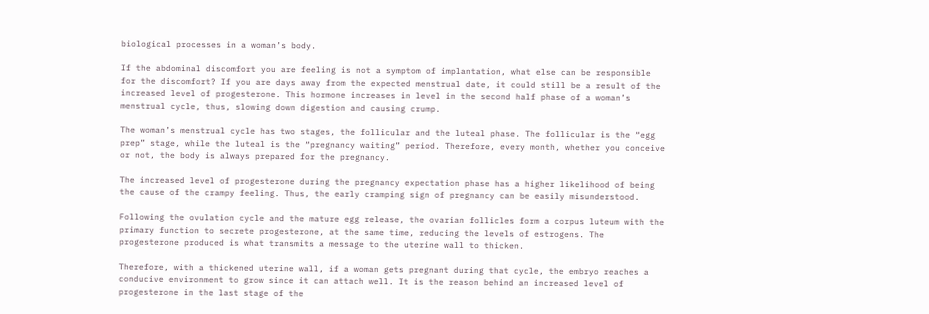biological processes in a woman’s body.

If the abdominal discomfort you are feeling is not a symptom of implantation, what else can be responsible for the discomfort? If you are days away from the expected menstrual date, it could still be a result of the increased level of progesterone. This hormone increases in level in the second half phase of a woman’s menstrual cycle, thus, slowing down digestion and causing crump.

The woman’s menstrual cycle has two stages, the follicular and the luteal phase. The follicular is the “egg prep” stage, while the luteal is the “pregnancy waiting” period. Therefore, every month, whether you conceive or not, the body is always prepared for the pregnancy.

The increased level of progesterone during the pregnancy expectation phase has a higher likelihood of being the cause of the crampy feeling. Thus, the early cramping sign of pregnancy can be easily misunderstood.

Following the ovulation cycle and the mature egg release, the ovarian follicles form a corpus luteum with the primary function to secrete progesterone, at the same time, reducing the levels of estrogens. The progesterone produced is what transmits a message to the uterine wall to thicken.

Therefore, with a thickened uterine wall, if a woman gets pregnant during that cycle, the embryo reaches a conducive environment to grow since it can attach well. It is the reason behind an increased level of progesterone in the last stage of the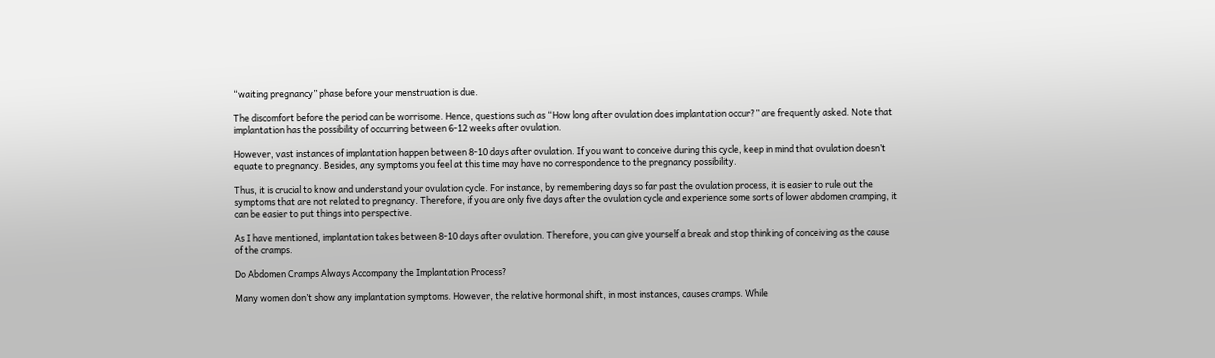“waiting pregnancy” phase before your menstruation is due.

The discomfort before the period can be worrisome. Hence, questions such as “How long after ovulation does implantation occur?” are frequently asked. Note that implantation has the possibility of occurring between 6-12 weeks after ovulation.

However, vast instances of implantation happen between 8-10 days after ovulation. If you want to conceive during this cycle, keep in mind that ovulation doesn’t equate to pregnancy. Besides, any symptoms you feel at this time may have no correspondence to the pregnancy possibility.

Thus, it is crucial to know and understand your ovulation cycle. For instance, by remembering days so far past the ovulation process, it is easier to rule out the symptoms that are not related to pregnancy. Therefore, if you are only five days after the ovulation cycle and experience some sorts of lower abdomen cramping, it can be easier to put things into perspective.

As I have mentioned, implantation takes between 8-10 days after ovulation. Therefore, you can give yourself a break and stop thinking of conceiving as the cause of the cramps.

Do Abdomen Cramps Always Accompany the Implantation Process?

Many women don’t show any implantation symptoms. However, the relative hormonal shift, in most instances, causes cramps. While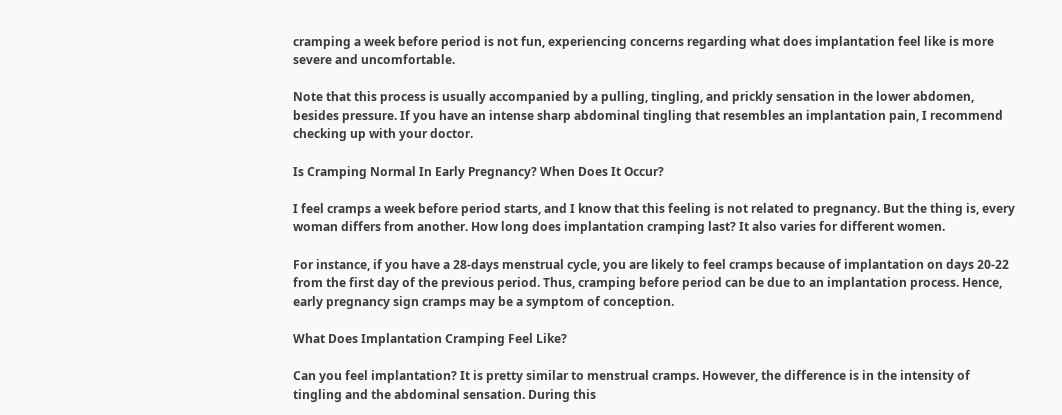cramping a week before period is not fun, experiencing concerns regarding what does implantation feel like is more severe and uncomfortable.

Note that this process is usually accompanied by a pulling, tingling, and prickly sensation in the lower abdomen, besides pressure. If you have an intense sharp abdominal tingling that resembles an implantation pain, I recommend checking up with your doctor.

Is Cramping Normal In Early Pregnancy? When Does It Occur?

I feel cramps a week before period starts, and I know that this feeling is not related to pregnancy. But the thing is, every woman differs from another. How long does implantation cramping last? It also varies for different women.

For instance, if you have a 28-days menstrual cycle, you are likely to feel cramps because of implantation on days 20-22 from the first day of the previous period. Thus, cramping before period can be due to an implantation process. Hence, early pregnancy sign cramps may be a symptom of conception.

What Does Implantation Cramping Feel Like?

Can you feel implantation? It is pretty similar to menstrual cramps. However, the difference is in the intensity of tingling and the abdominal sensation. During this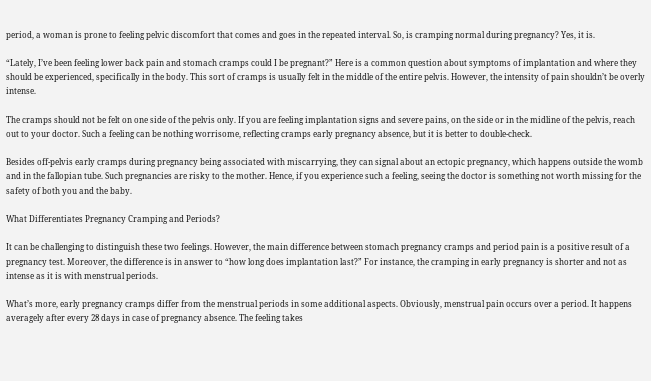period, a woman is prone to feeling pelvic discomfort that comes and goes in the repeated interval. So, is cramping normal during pregnancy? Yes, it is.

“Lately, I’ve been feeling lower back pain and stomach cramps could I be pregnant?” Here is a common question about symptoms of implantation and where they should be experienced, specifically in the body. This sort of cramps is usually felt in the middle of the entire pelvis. However, the intensity of pain shouldn’t be overly intense.

The cramps should not be felt on one side of the pelvis only. If you are feeling implantation signs and severe pains, on the side or in the midline of the pelvis, reach out to your doctor. Such a feeling can be nothing worrisome, reflecting cramps early pregnancy absence, but it is better to double-check.

Besides off-pelvis early cramps during pregnancy being associated with miscarrying, they can signal about an ectopic pregnancy, which happens outside the womb and in the fallopian tube. Such pregnancies are risky to the mother. Hence, if you experience such a feeling, seeing the doctor is something not worth missing for the safety of both you and the baby.

What Differentiates Pregnancy Cramping and Periods?

It can be challenging to distinguish these two feelings. However, the main difference between stomach pregnancy cramps and period pain is a positive result of a pregnancy test. Moreover, the difference is in answer to “how long does implantation last?” For instance, the cramping in early pregnancy is shorter and not as intense as it is with menstrual periods.

What’s more, early pregnancy cramps differ from the menstrual periods in some additional aspects. Obviously, menstrual pain occurs over a period. It happens averagely after every 28 days in case of pregnancy absence. The feeling takes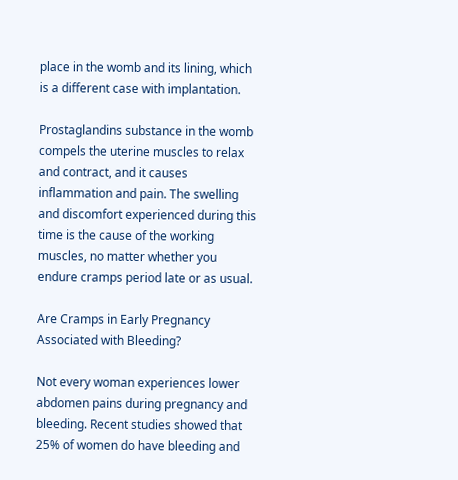place in the womb and its lining, which is a different case with implantation.

Prostaglandins substance in the womb compels the uterine muscles to relax and contract, and it causes inflammation and pain. The swelling and discomfort experienced during this time is the cause of the working muscles, no matter whether you endure cramps period late or as usual.

Are Cramps in Early Pregnancy Associated with Bleeding?

Not every woman experiences lower abdomen pains during pregnancy and bleeding. Recent studies showed that 25% of women do have bleeding and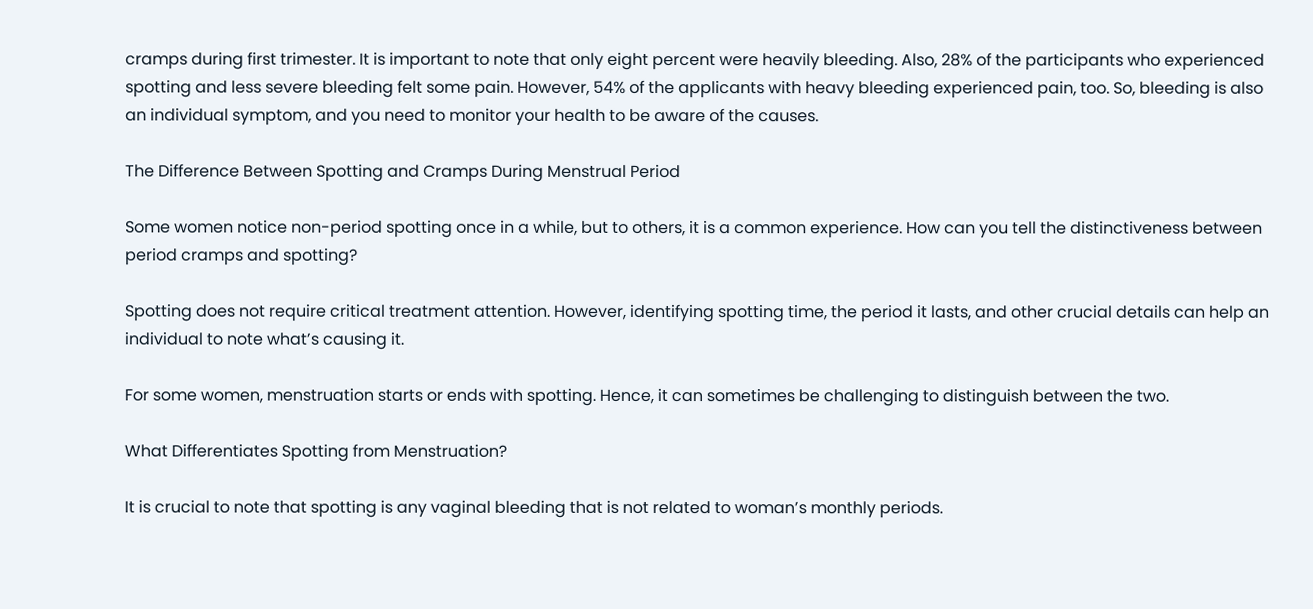cramps during first trimester. It is important to note that only eight percent were heavily bleeding. Also, 28% of the participants who experienced spotting and less severe bleeding felt some pain. However, 54% of the applicants with heavy bleeding experienced pain, too. So, bleeding is also an individual symptom, and you need to monitor your health to be aware of the causes.

The Difference Between Spotting and Cramps During Menstrual Period

Some women notice non-period spotting once in a while, but to others, it is a common experience. How can you tell the distinctiveness between period cramps and spotting?

Spotting does not require critical treatment attention. However, identifying spotting time, the period it lasts, and other crucial details can help an individual to note what’s causing it.

For some women, menstruation starts or ends with spotting. Hence, it can sometimes be challenging to distinguish between the two.

What Differentiates Spotting from Menstruation?

It is crucial to note that spotting is any vaginal bleeding that is not related to woman’s monthly periods.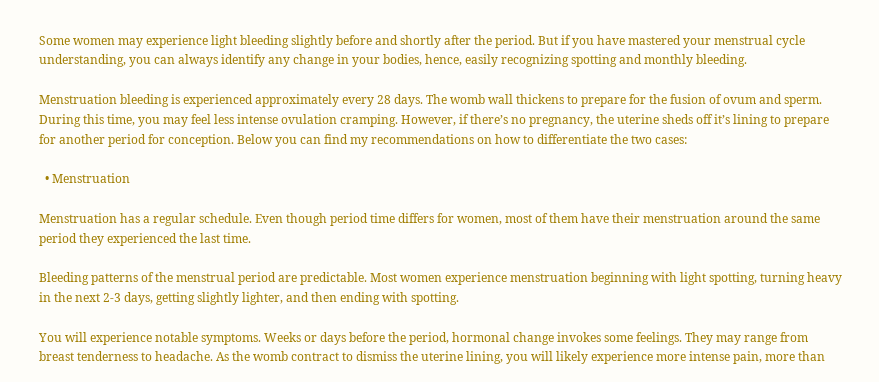Some women may experience light bleeding slightly before and shortly after the period. But if you have mastered your menstrual cycle understanding, you can always identify any change in your bodies, hence, easily recognizing spotting and monthly bleeding.

Menstruation bleeding is experienced approximately every 28 days. The womb wall thickens to prepare for the fusion of ovum and sperm. During this time, you may feel less intense ovulation cramping. However, if there’s no pregnancy, the uterine sheds off it’s lining to prepare for another period for conception. Below you can find my recommendations on how to differentiate the two cases:

  • Menstruation

Menstruation has a regular schedule. Even though period time differs for women, most of them have their menstruation around the same period they experienced the last time.

Bleeding patterns of the menstrual period are predictable. Most women experience menstruation beginning with light spotting, turning heavy in the next 2-3 days, getting slightly lighter, and then ending with spotting.

You will experience notable symptoms. Weeks or days before the period, hormonal change invokes some feelings. They may range from breast tenderness to headache. As the womb contract to dismiss the uterine lining, you will likely experience more intense pain, more than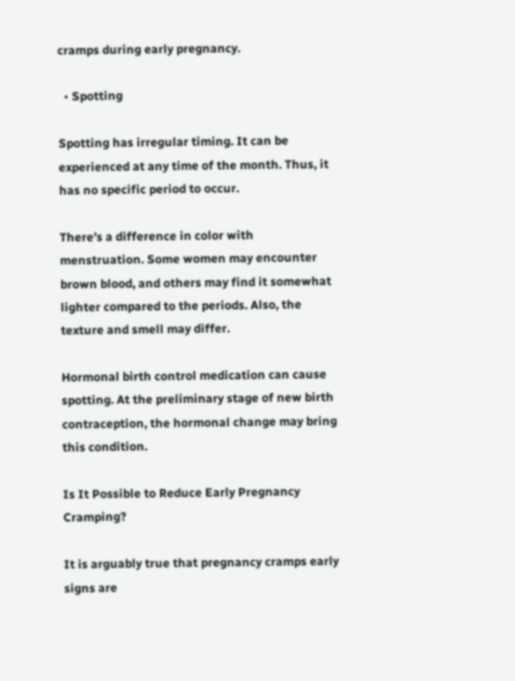cramps during early pregnancy.

  • Spotting

Spotting has irregular timing. It can be experienced at any time of the month. Thus, it has no specific period to occur.

There’s a difference in color with menstruation. Some women may encounter brown blood, and others may find it somewhat lighter compared to the periods. Also, the texture and smell may differ.

Hormonal birth control medication can cause spotting. At the preliminary stage of new birth contraception, the hormonal change may bring this condition.

Is It Possible to Reduce Early Pregnancy Cramping?

It is arguably true that pregnancy cramps early signs are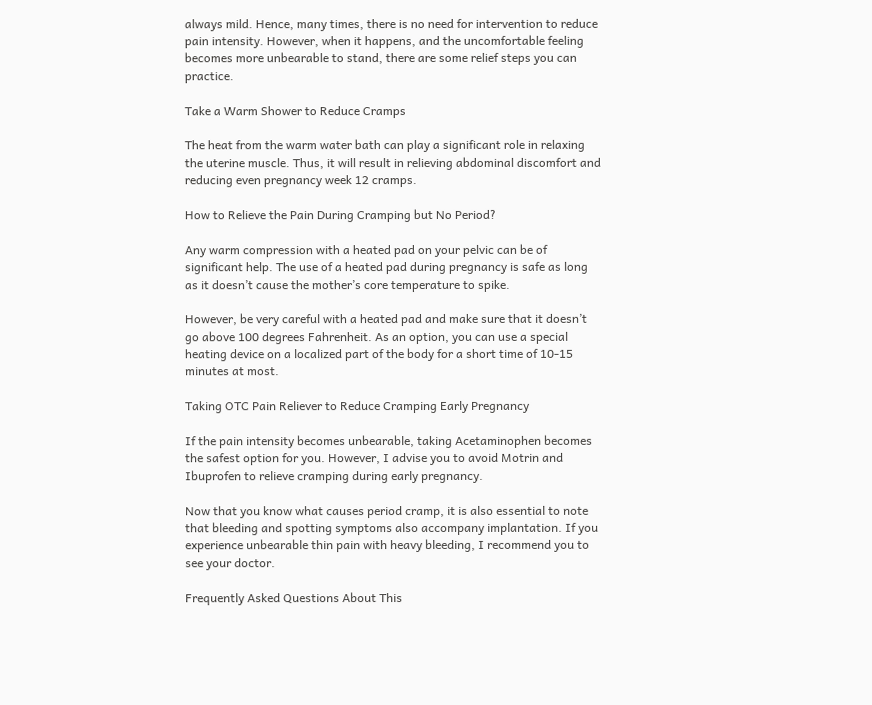always mild. Hence, many times, there is no need for intervention to reduce pain intensity. However, when it happens, and the uncomfortable feeling becomes more unbearable to stand, there are some relief steps you can practice.

Take a Warm Shower to Reduce Cramps

The heat from the warm water bath can play a significant role in relaxing the uterine muscle. Thus, it will result in relieving abdominal discomfort and reducing even pregnancy week 12 cramps.

How to Relieve the Pain During Cramping but No Period?

Any warm compression with a heated pad on your pelvic can be of significant help. The use of a heated pad during pregnancy is safe as long as it doesn’t cause the mother’s core temperature to spike.

However, be very careful with a heated pad and make sure that it doesn’t go above 100 degrees Fahrenheit. As an option, you can use a special heating device on a localized part of the body for a short time of 10-15 minutes at most.

Taking OTC Pain Reliever to Reduce Cramping Early Pregnancy

If the pain intensity becomes unbearable, taking Acetaminophen becomes the safest option for you. However, I advise you to avoid Motrin and Ibuprofen to relieve cramping during early pregnancy.

Now that you know what causes period cramp, it is also essential to note that bleeding and spotting symptoms also accompany implantation. If you experience unbearable thin pain with heavy bleeding, I recommend you to see your doctor.

Frequently Asked Questions About This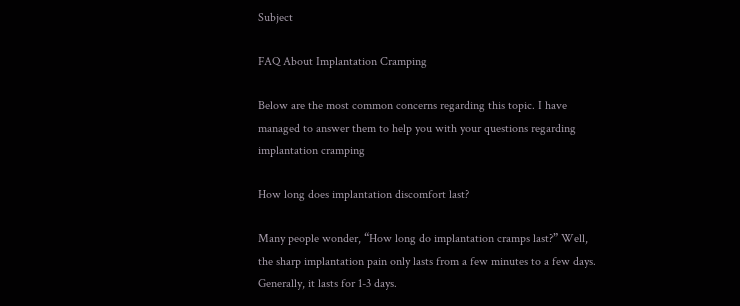Subject

FAQ About Implantation Cramping

Below are the most common concerns regarding this topic. I have managed to answer them to help you with your questions regarding implantation cramping

How long does implantation discomfort last?

Many people wonder, “How long do implantation cramps last?” Well, the sharp implantation pain only lasts from a few minutes to a few days. Generally, it lasts for 1-3 days.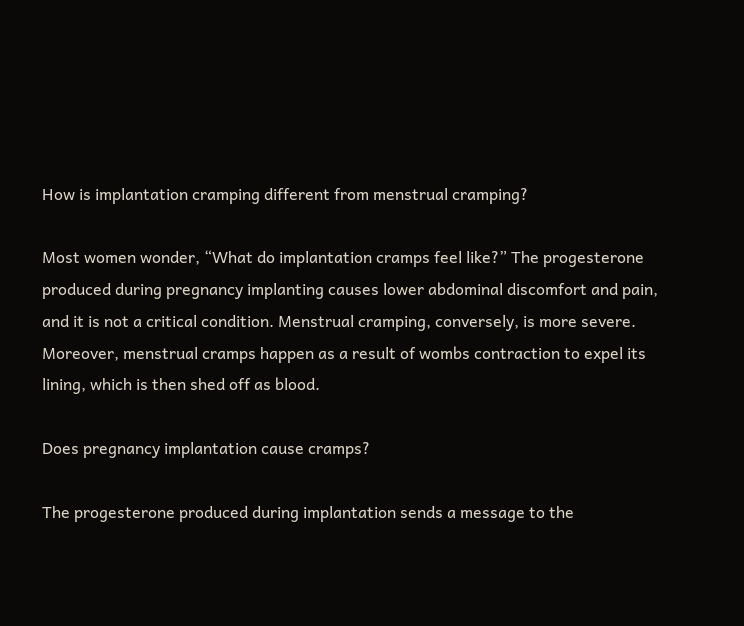How is implantation cramping different from menstrual cramping?

Most women wonder, “What do implantation cramps feel like?” The progesterone produced during pregnancy implanting causes lower abdominal discomfort and pain, and it is not a critical condition. Menstrual cramping, conversely, is more severe. Moreover, menstrual cramps happen as a result of wombs contraction to expel its lining, which is then shed off as blood.

Does pregnancy implantation cause cramps?

The progesterone produced during implantation sends a message to the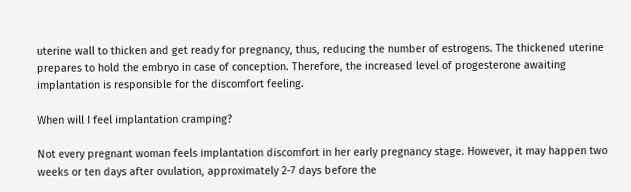uterine wall to thicken and get ready for pregnancy, thus, reducing the number of estrogens. The thickened uterine prepares to hold the embryo in case of conception. Therefore, the increased level of progesterone awaiting implantation is responsible for the discomfort feeling.

When will I feel implantation cramping?

Not every pregnant woman feels implantation discomfort in her early pregnancy stage. However, it may happen two weeks or ten days after ovulation, approximately 2-7 days before the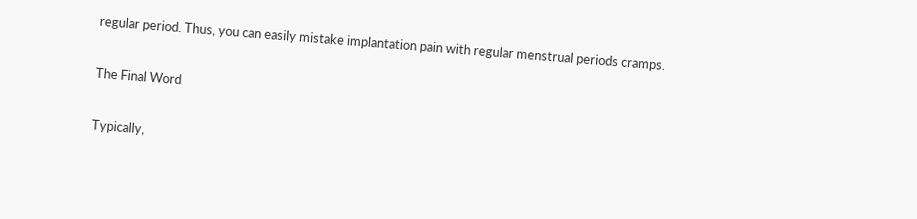regular period. Thus, you can easily mistake implantation pain with regular menstrual periods cramps.

The Final Word

Typically,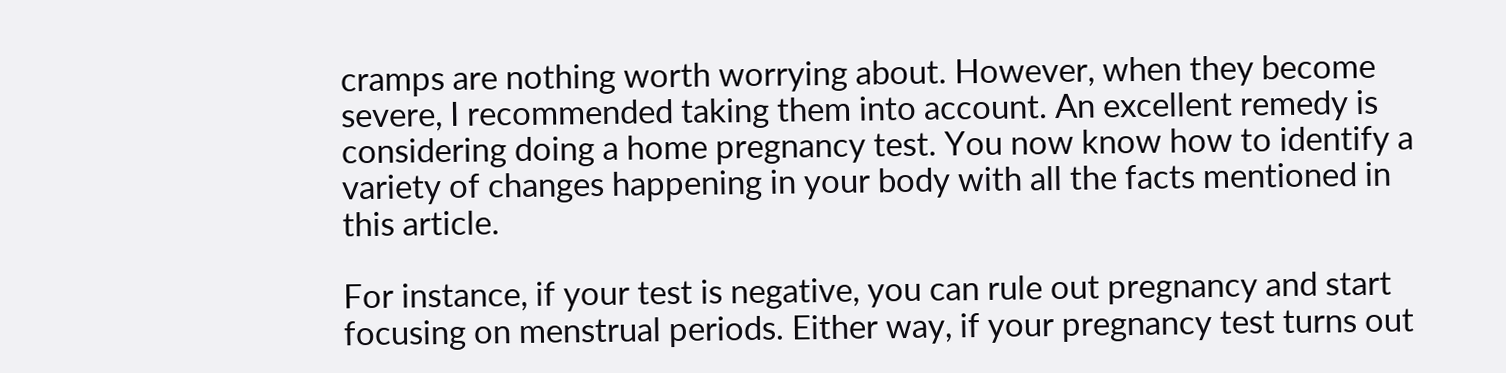cramps are nothing worth worrying about. However, when they become severe, I recommended taking them into account. An excellent remedy is considering doing a home pregnancy test. You now know how to identify a variety of changes happening in your body with all the facts mentioned in this article.

For instance, if your test is negative, you can rule out pregnancy and start focusing on menstrual periods. Either way, if your pregnancy test turns out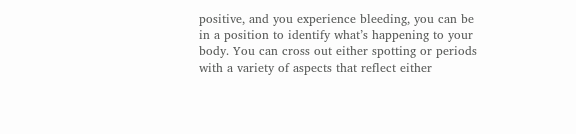positive, and you experience bleeding, you can be in a position to identify what’s happening to your body. You can cross out either spotting or periods with a variety of aspects that reflect either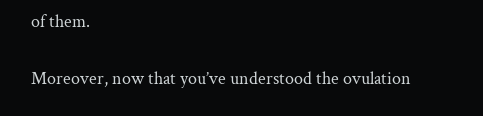of them.

Moreover, now that you’ve understood the ovulation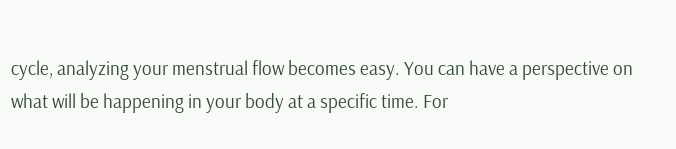cycle, analyzing your menstrual flow becomes easy. You can have a perspective on what will be happening in your body at a specific time. For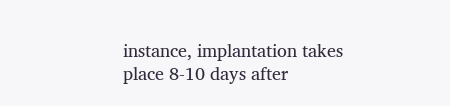instance, implantation takes place 8-10 days after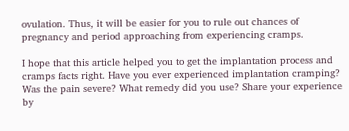ovulation. Thus, it will be easier for you to rule out chances of pregnancy and period approaching from experiencing cramps.

I hope that this article helped you to get the implantation process and cramps facts right. Have you ever experienced implantation cramping? Was the pain severe? What remedy did you use? Share your experience by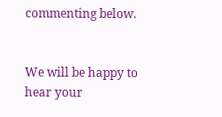commenting below.


We will be happy to hear your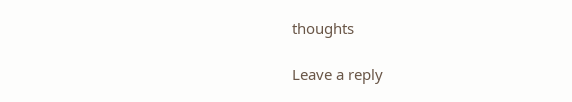thoughts

Leave a reply